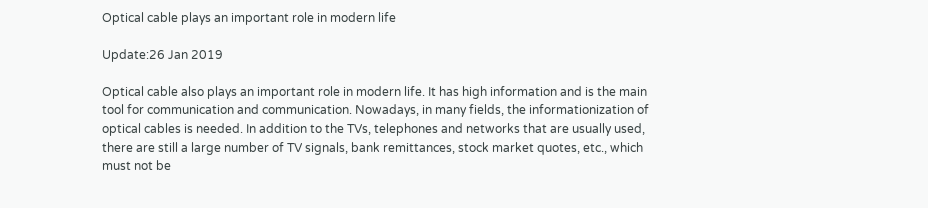Optical cable plays an important role in modern life

Update:26 Jan 2019

Optical cable also plays an important role in modern life. It has high information and is the main tool for communication and communication. Nowadays, in many fields, the informationization of optical cables is needed. In addition to the TVs, telephones and networks that are usually used, there are still a large number of TV signals, bank remittances, stock market quotes, etc., which must not be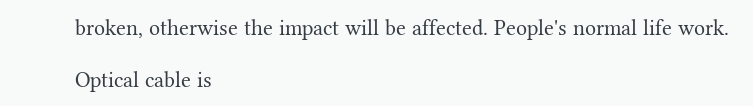broken, otherwise the impact will be affected. People's normal life work.

Optical cable is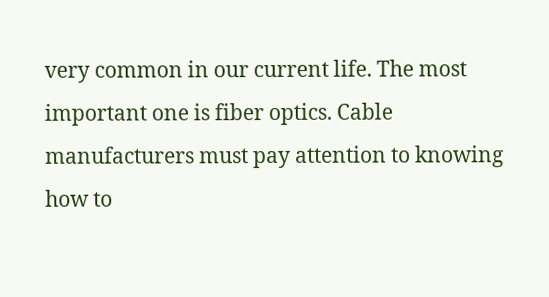very common in our current life. The most important one is fiber optics. Cable manufacturers must pay attention to knowing how to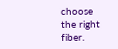choose the right fiber.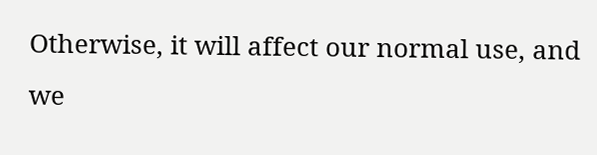Otherwise, it will affect our normal use, and we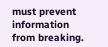must prevent information from breaking.